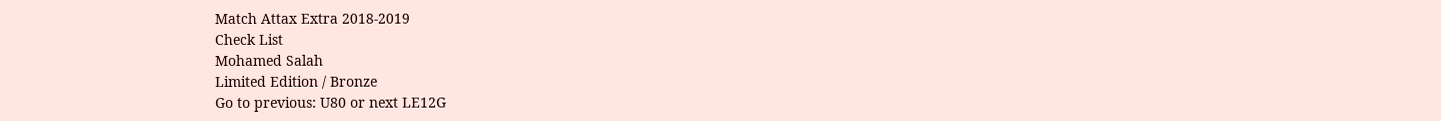Match Attax Extra 2018-2019
Check List
Mohamed Salah
Limited Edition / Bronze
Go to previous: U80 or next LE12G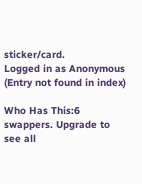sticker/card.
Logged in as Anonymous (Entry not found in index)

Who Has This:6 swappers. Upgrade to see all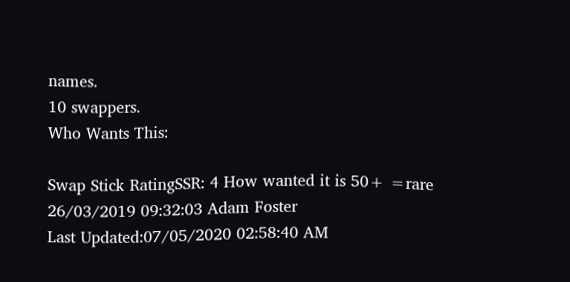names.
10 swappers.
Who Wants This:

Swap Stick RatingSSR: 4 How wanted it is 50+ =rare
26/03/2019 09:32:03 Adam Foster
Last Updated:07/05/2020 02:58:40 AM